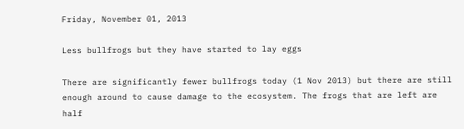Friday, November 01, 2013

Less bullfrogs but they have started to lay eggs

There are significantly fewer bullfrogs today (1 Nov 2013) but there are still enough around to cause damage to the ecosystem. The frogs that are left are half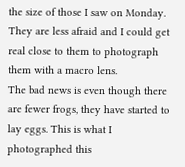the size of those I saw on Monday. They are less afraid and I could get real close to them to photograph them with a macro lens.
The bad news is even though there are fewer frogs, they have started to lay eggs. This is what I photographed this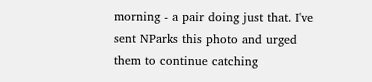morning - a pair doing just that. I've sent NParks this photo and urged them to continue catching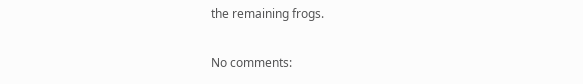the remaining frogs.

No comments: